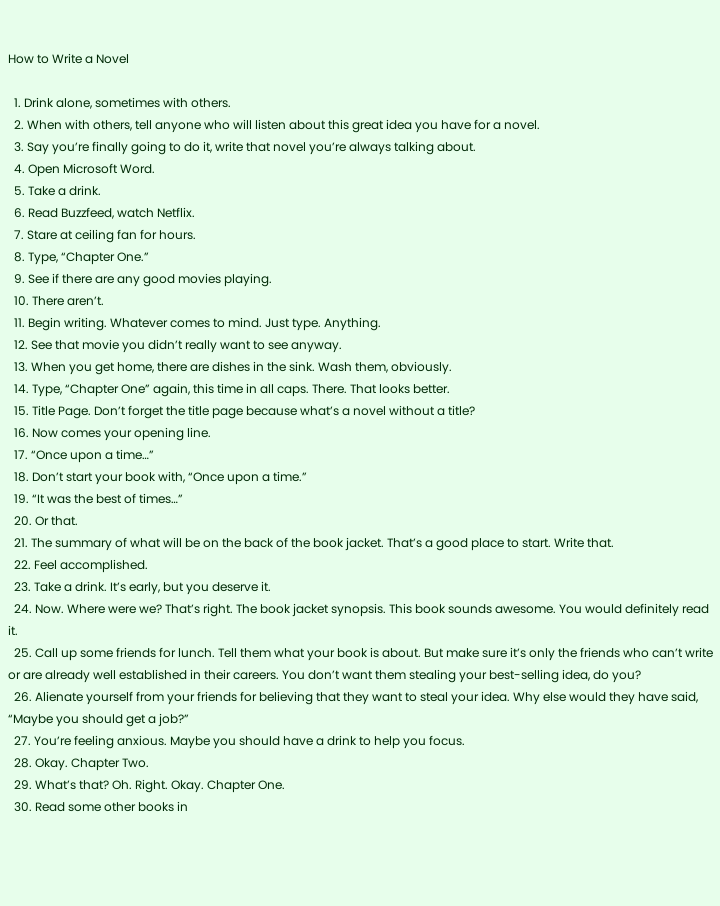How to Write a Novel

  1. Drink alone, sometimes with others.
  2. When with others, tell anyone who will listen about this great idea you have for a novel.
  3. Say you’re finally going to do it, write that novel you’re always talking about.
  4. Open Microsoft Word.
  5. Take a drink.
  6. Read Buzzfeed, watch Netflix.
  7. Stare at ceiling fan for hours.
  8. Type, “Chapter One.”
  9. See if there are any good movies playing.
  10. There aren’t.
  11. Begin writing. Whatever comes to mind. Just type. Anything.
  12. See that movie you didn’t really want to see anyway.
  13. When you get home, there are dishes in the sink. Wash them, obviously.
  14. Type, “Chapter One” again, this time in all caps. There. That looks better.
  15. Title Page. Don’t forget the title page because what’s a novel without a title?
  16. Now comes your opening line.
  17. “Once upon a time…”
  18. Don’t start your book with, “Once upon a time.”
  19. “It was the best of times…”
  20. Or that.
  21. The summary of what will be on the back of the book jacket. That’s a good place to start. Write that.
  22. Feel accomplished.
  23. Take a drink. It’s early, but you deserve it.
  24. Now. Where were we? That’s right. The book jacket synopsis. This book sounds awesome. You would definitely read it.
  25. Call up some friends for lunch. Tell them what your book is about. But make sure it’s only the friends who can’t write or are already well established in their careers. You don’t want them stealing your best-selling idea, do you?
  26. Alienate yourself from your friends for believing that they want to steal your idea. Why else would they have said, “Maybe you should get a job?”
  27. You’re feeling anxious. Maybe you should have a drink to help you focus.
  28. Okay. Chapter Two.
  29. What’s that? Oh. Right. Okay. Chapter One.
  30. Read some other books in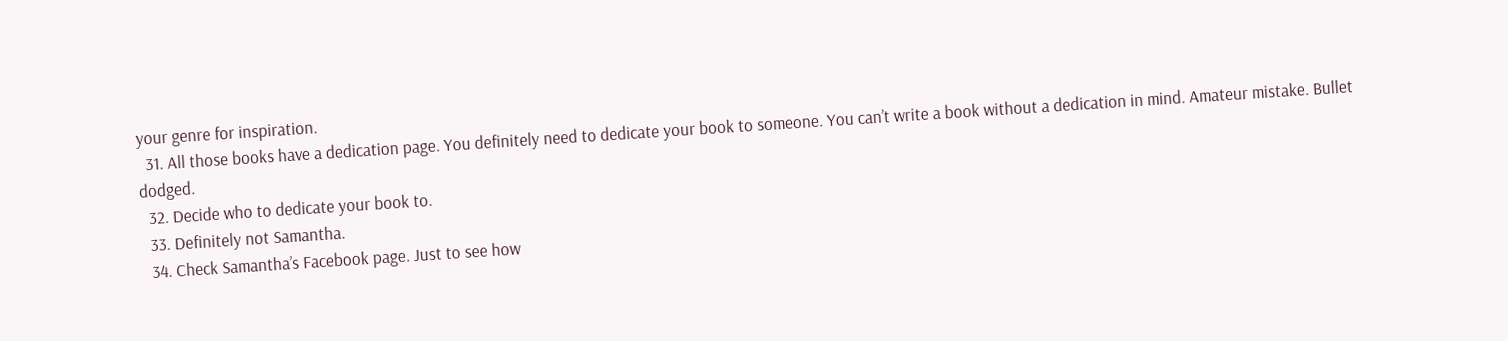your genre for inspiration.
  31. All those books have a dedication page. You definitely need to dedicate your book to someone. You can’t write a book without a dedication in mind. Amateur mistake. Bullet dodged.
  32. Decide who to dedicate your book to.
  33. Definitely not Samantha.
  34. Check Samantha’s Facebook page. Just to see how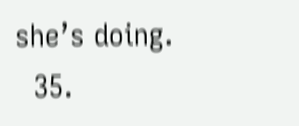she’s doing.
  35.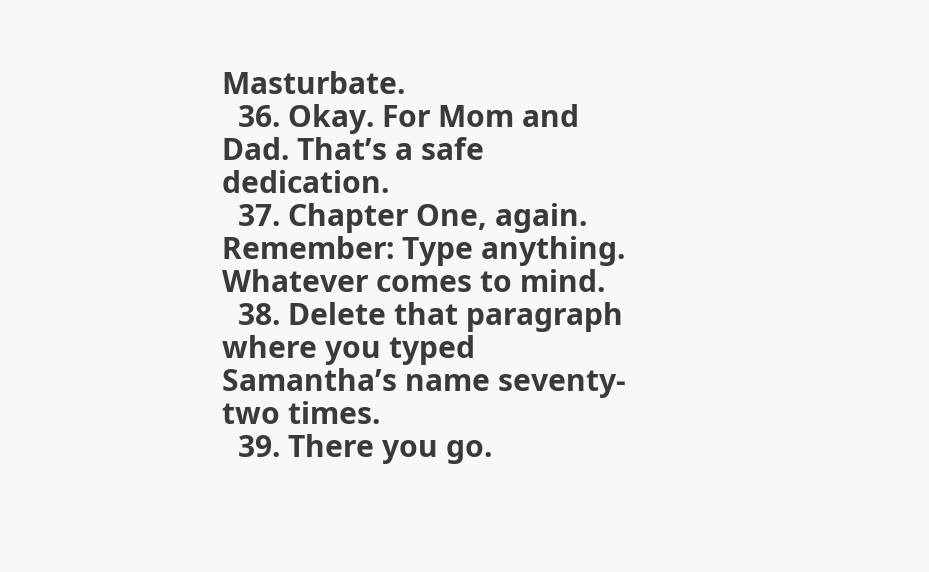Masturbate.
  36. Okay. For Mom and Dad. That’s a safe dedication.
  37. Chapter One, again. Remember: Type anything. Whatever comes to mind.
  38. Delete that paragraph where you typed Samantha’s name seventy-two times.
  39. There you go.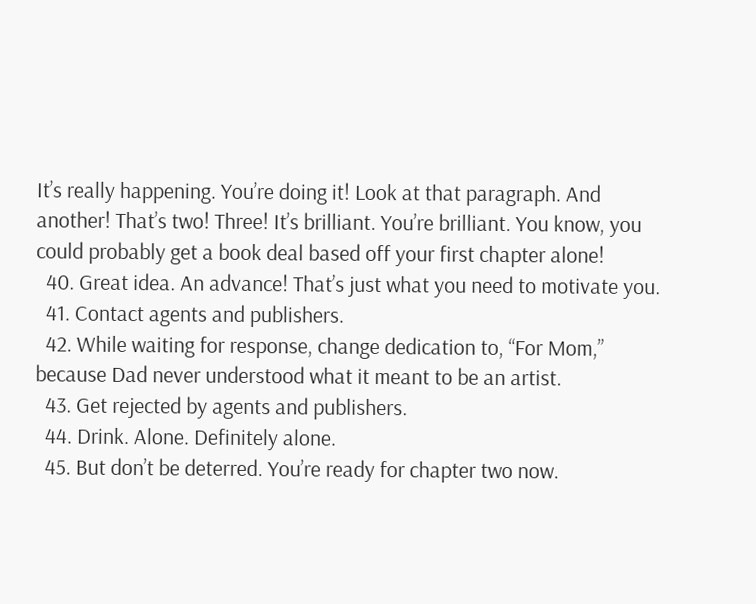It’s really happening. You’re doing it! Look at that paragraph. And another! That’s two! Three! It’s brilliant. You’re brilliant. You know, you could probably get a book deal based off your first chapter alone!
  40. Great idea. An advance! That’s just what you need to motivate you.
  41. Contact agents and publishers.
  42. While waiting for response, change dedication to, “For Mom,” because Dad never understood what it meant to be an artist.
  43. Get rejected by agents and publishers.
  44. Drink. Alone. Definitely alone.
  45. But don’t be deterred. You’re ready for chapter two now.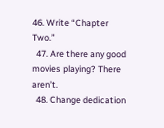46. Write “Chapter Two.”
  47. Are there any good movies playing? There aren’t.
  48. Change dedication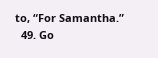to, “For Samantha.”
  49. Go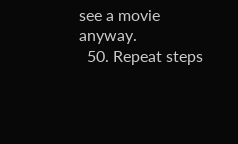see a movie anyway.
  50. Repeat steps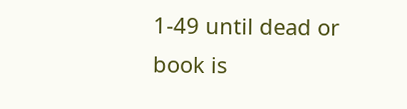1-49 until dead or book is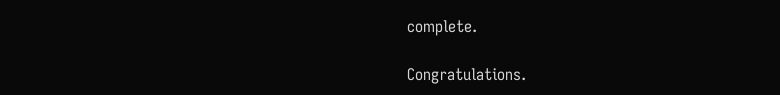complete.

Congratulations.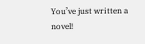You’ve just written a novel!